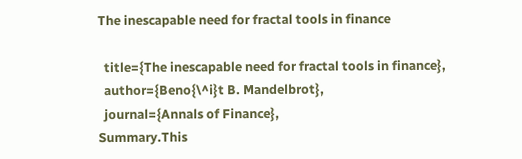The inescapable need for fractal tools in finance

  title={The inescapable need for fractal tools in finance},
  author={Beno{\^i}t B. Mandelbrot},
  journal={Annals of Finance},
Summary.This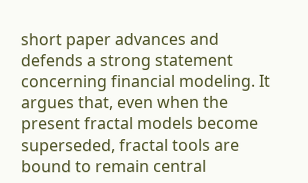short paper advances and defends a strong statement concerning financial modeling. It argues that, even when the present fractal models become superseded, fractal tools are bound to remain central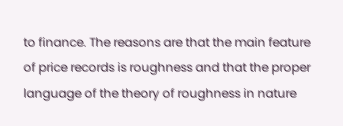to finance. The reasons are that the main feature of price records is roughness and that the proper language of the theory of roughness in nature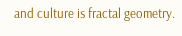and culture is fractal geometry.